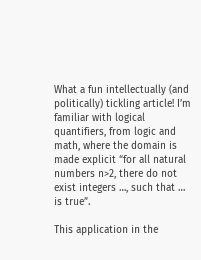What a fun intellectually (and politically) tickling article! I’m familiar with logical quantifiers, from logic and math, where the domain is made explicit “for all natural numbers n>2, there do not exist integers …, such that … is true”.

This application in the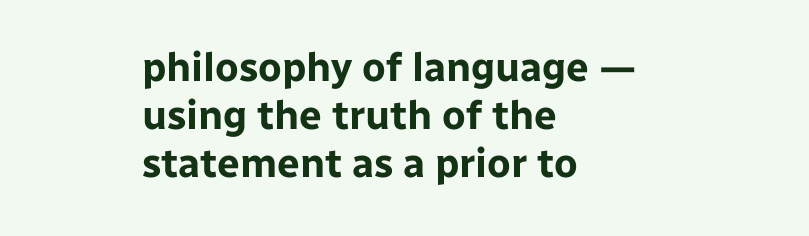philosophy of language — using the truth of the statement as a prior to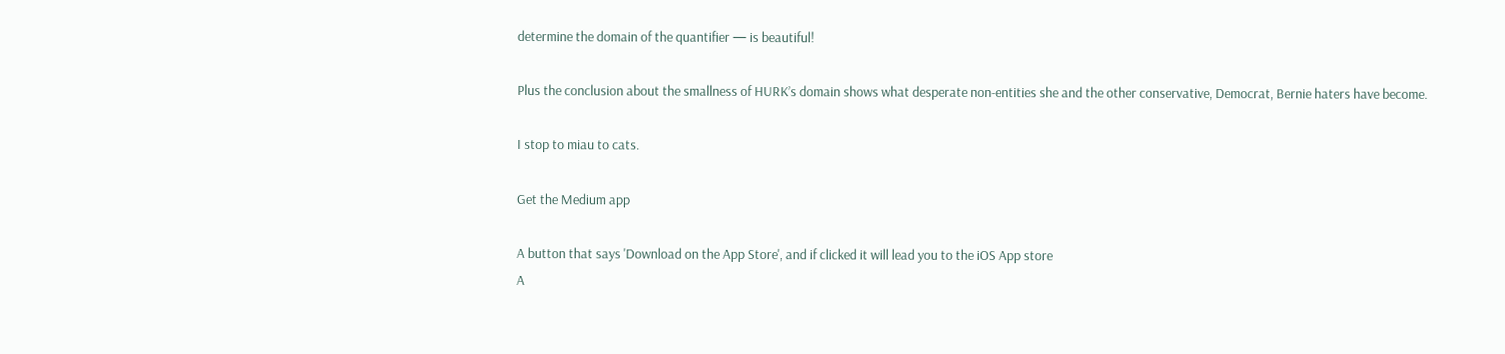determine the domain of the quantifier — is beautiful!

Plus the conclusion about the smallness of HURK’s domain shows what desperate non-entities she and the other conservative, Democrat, Bernie haters have become.

I stop to miau to cats.

Get the Medium app

A button that says 'Download on the App Store', and if clicked it will lead you to the iOS App store
A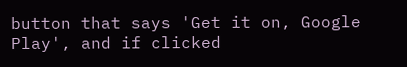button that says 'Get it on, Google Play', and if clicked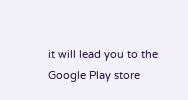it will lead you to the Google Play store